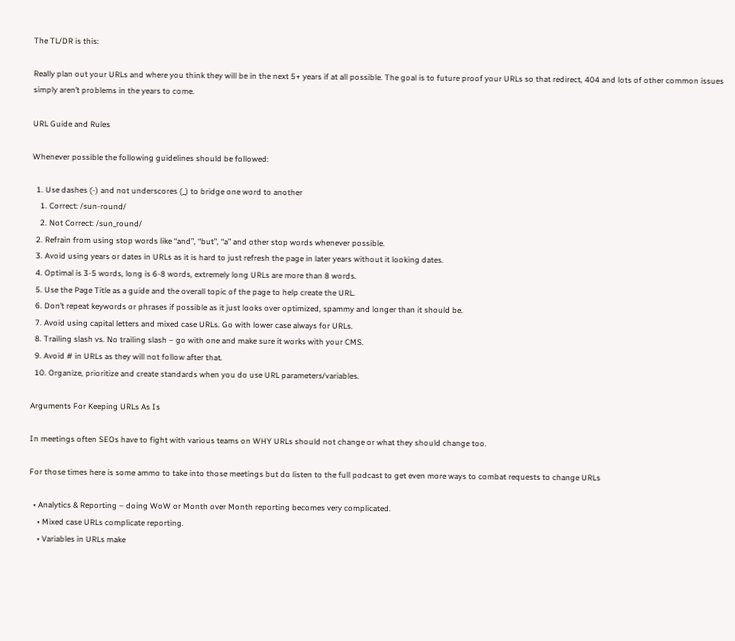The TL/DR is this:

Really plan out your URLs and where you think they will be in the next 5+ years if at all possible. The goal is to future proof your URLs so that redirect, 404 and lots of other common issues simply aren’t problems in the years to come.

URL Guide and Rules

Whenever possible the following guidelines should be followed:

  1. Use dashes (-) and not underscores (_) to bridge one word to another
    1. Correct: /sun-round/
    2. Not Correct: /sun_round/
  2. Refrain from using stop words like “and”, “but”, “a” and other stop words whenever possible.
  3. Avoid using years or dates in URLs as it is hard to just refresh the page in later years without it looking dates.
  4. Optimal is 3-5 words, long is 6-8 words, extremely long URLs are more than 8 words.
  5. Use the Page Title as a guide and the overall topic of the page to help create the URL.
  6. Don’t repeat keywords or phrases if possible as it just looks over optimized, spammy and longer than it should be.
  7. Avoid using capital letters and mixed case URLs. Go with lower case always for URLs.
  8. Trailing slash vs. No trailing slash – go with one and make sure it works with your CMS.
  9. Avoid # in URLs as they will not follow after that.
  10. Organize, prioritize and create standards when you do use URL parameters/variables.

Arguments For Keeping URLs As Is

In meetings often SEOs have to fight with various teams on WHY URLs should not change or what they should change too.

For those times here is some ammo to take into those meetings but do listen to the full podcast to get even more ways to combat requests to change URLs

  • Analytics & Reporting – doing WoW or Month over Month reporting becomes very complicated.
    • Mixed case URLs complicate reporting.
    • Variables in URLs make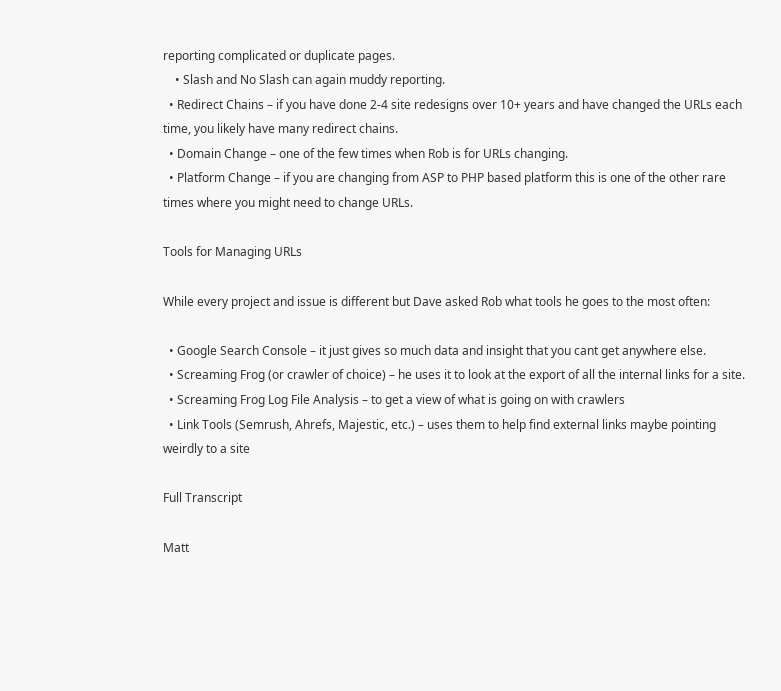reporting complicated or duplicate pages.
    • Slash and No Slash can again muddy reporting.
  • Redirect Chains – if you have done 2-4 site redesigns over 10+ years and have changed the URLs each time, you likely have many redirect chains.
  • Domain Change – one of the few times when Rob is for URLs changing.
  • Platform Change – if you are changing from ASP to PHP based platform this is one of the other rare times where you might need to change URLs.

Tools for Managing URLs

While every project and issue is different but Dave asked Rob what tools he goes to the most often:

  • Google Search Console – it just gives so much data and insight that you cant get anywhere else.
  • Screaming Frog (or crawler of choice) – he uses it to look at the export of all the internal links for a site.
  • Screaming Frog Log File Analysis – to get a view of what is going on with crawlers
  • Link Tools (Semrush, Ahrefs, Majestic, etc.) – uses them to help find external links maybe pointing weirdly to a site

Full Transcript

Matt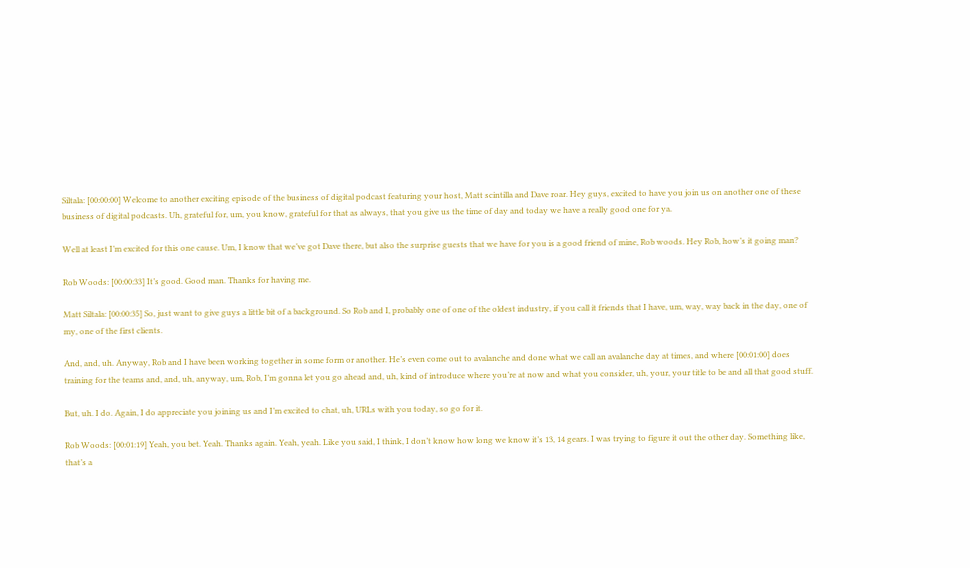Siltala: [00:00:00] Welcome to another exciting episode of the business of digital podcast featuring your host, Matt scintilla and Dave roar. Hey guys, excited to have you join us on another one of these business of digital podcasts. Uh, grateful for, um, you know, grateful for that as always, that you give us the time of day and today we have a really good one for ya.

Well at least I’m excited for this one cause. Um, I know that we’ve got Dave there, but also the surprise guests that we have for you is a good friend of mine, Rob woods. Hey Rob, how’s it going man?

Rob Woods: [00:00:33] It’s good. Good man. Thanks for having me.

Matt Siltala: [00:00:35] So, just want to give guys a little bit of a background. So Rob and I, probably one of one of the oldest industry, if you call it friends that I have, um, way, way back in the day, one of my, one of the first clients.

And, and, uh. Anyway, Rob and I have been working together in some form or another. He’s even come out to avalanche and done what we call an avalanche day at times, and where [00:01:00] does training for the teams and, and, uh, anyway, um, Rob, I’m gonna let you go ahead and, uh, kind of introduce where you’re at now and what you consider, uh, your, your title to be and all that good stuff.

But, uh. I do. Again, I do appreciate you joining us and I’m excited to chat, uh, URLs with you today, so go for it.

Rob Woods: [00:01:19] Yeah, you bet. Yeah. Thanks again. Yeah, yeah. Like you said, I think, I don’t know how long we know it’s 13, 14 gears. I was trying to figure it out the other day. Something like, that’s a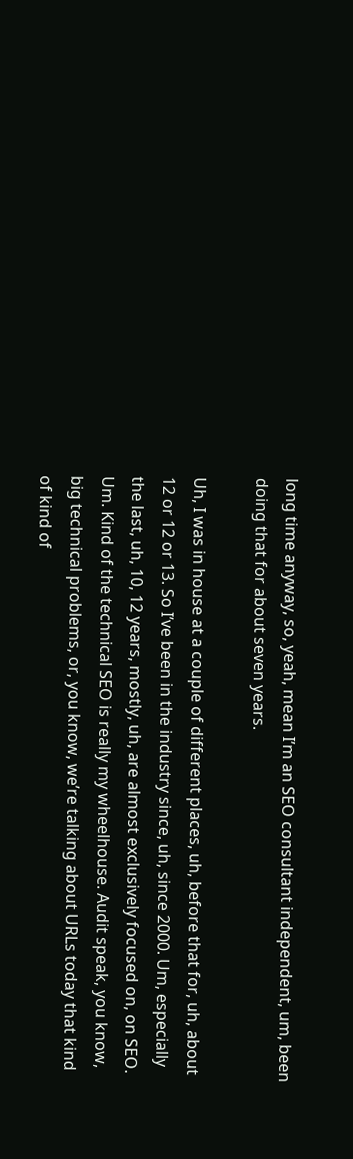long time anyway, so, yeah, mean I’m an SEO consultant independent, um, been doing that for about seven years.

Uh, I was in house at a couple of different places, uh, before that for, uh, about 12 or 12 or 13. So I’ve been in the industry since, uh, since 2000. Um, especially the last, uh, 10, 12 years, mostly, uh, are almost exclusively focused on, on SEO. Um. Kind of the technical SEO is really my wheelhouse. Audit speak, you know, big technical problems, or, you know, we’re talking about URLs today that kind of kind of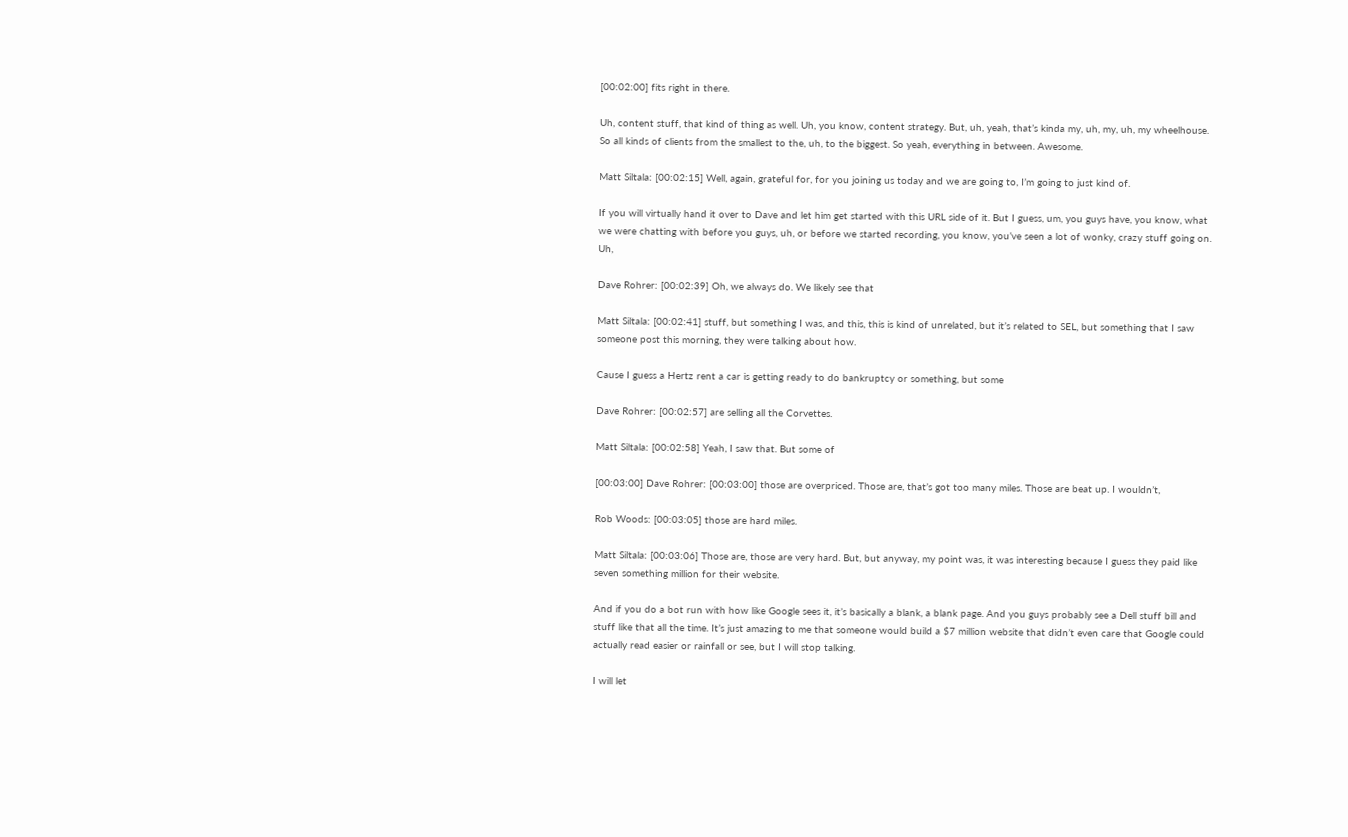[00:02:00] fits right in there.

Uh, content stuff, that kind of thing as well. Uh, you know, content strategy. But, uh, yeah, that’s kinda my, uh, my, uh, my wheelhouse. So all kinds of clients from the smallest to the, uh, to the biggest. So yeah, everything in between. Awesome.

Matt Siltala: [00:02:15] Well, again, grateful for, for you joining us today and we are going to, I’m going to just kind of.

If you will virtually hand it over to Dave and let him get started with this URL side of it. But I guess, um, you guys have, you know, what we were chatting with before you guys, uh, or before we started recording, you know, you’ve seen a lot of wonky, crazy stuff going on. Uh,

Dave Rohrer: [00:02:39] Oh, we always do. We likely see that

Matt Siltala: [00:02:41] stuff, but something I was, and this, this is kind of unrelated, but it’s related to SEL, but something that I saw someone post this morning, they were talking about how.

Cause I guess a Hertz rent a car is getting ready to do bankruptcy or something, but some

Dave Rohrer: [00:02:57] are selling all the Corvettes.

Matt Siltala: [00:02:58] Yeah, I saw that. But some of

[00:03:00] Dave Rohrer: [00:03:00] those are overpriced. Those are, that’s got too many miles. Those are beat up. I wouldn’t,

Rob Woods: [00:03:05] those are hard miles.

Matt Siltala: [00:03:06] Those are, those are very hard. But, but anyway, my point was, it was interesting because I guess they paid like seven something million for their website.

And if you do a bot run with how like Google sees it, it’s basically a blank, a blank page. And you guys probably see a Dell stuff bill and stuff like that all the time. It’s just amazing to me that someone would build a $7 million website that didn’t even care that Google could actually read easier or rainfall or see, but I will stop talking.

I will let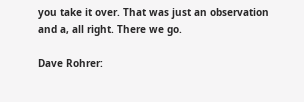you take it over. That was just an observation and a, all right. There we go.

Dave Rohrer: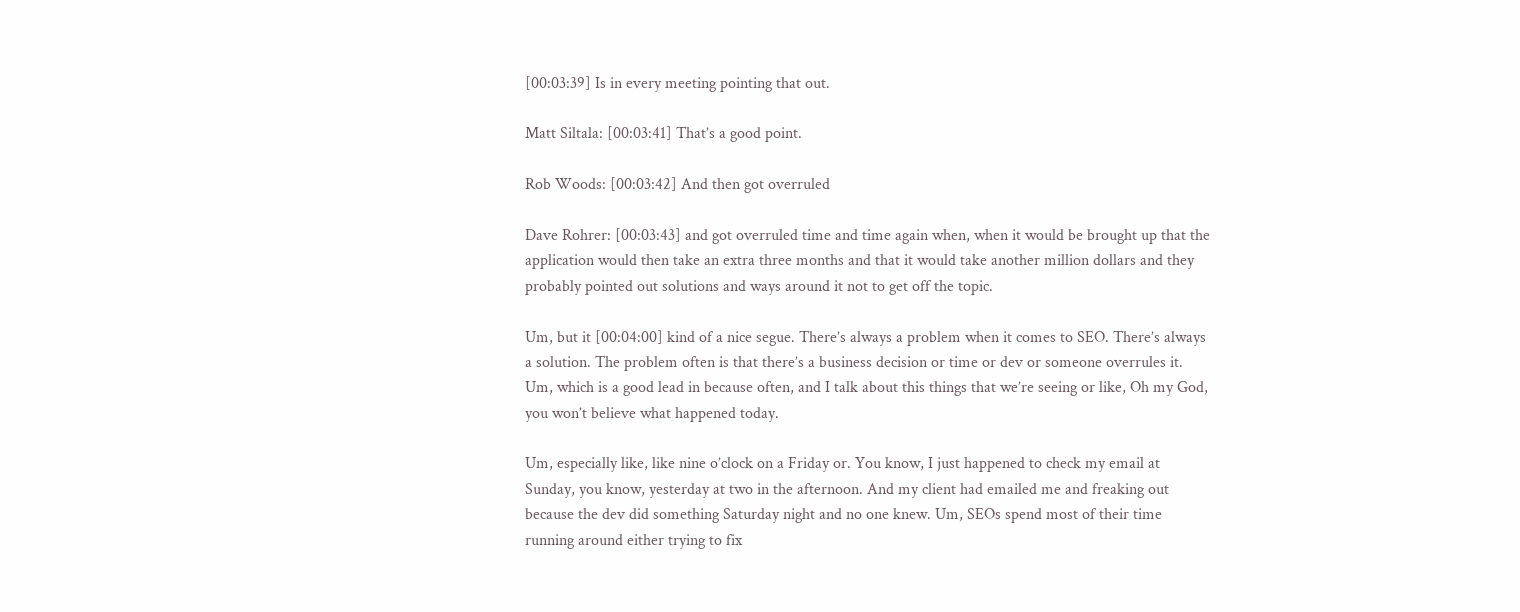[00:03:39] Is in every meeting pointing that out.

Matt Siltala: [00:03:41] That’s a good point.

Rob Woods: [00:03:42] And then got overruled

Dave Rohrer: [00:03:43] and got overruled time and time again when, when it would be brought up that the application would then take an extra three months and that it would take another million dollars and they probably pointed out solutions and ways around it not to get off the topic.

Um, but it [00:04:00] kind of a nice segue. There’s always a problem when it comes to SEO. There’s always a solution. The problem often is that there’s a business decision or time or dev or someone overrules it. Um, which is a good lead in because often, and I talk about this things that we’re seeing or like, Oh my God, you won’t believe what happened today.

Um, especially like, like nine o’clock on a Friday or. You know, I just happened to check my email at Sunday, you know, yesterday at two in the afternoon. And my client had emailed me and freaking out because the dev did something Saturday night and no one knew. Um, SEOs spend most of their time running around either trying to fix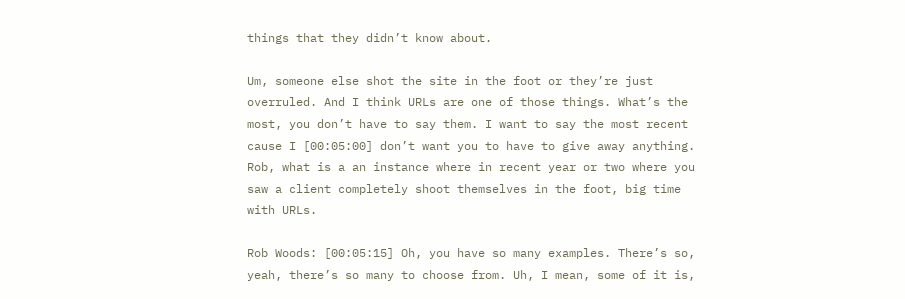things that they didn’t know about.

Um, someone else shot the site in the foot or they’re just overruled. And I think URLs are one of those things. What’s the most, you don’t have to say them. I want to say the most recent cause I [00:05:00] don’t want you to have to give away anything. Rob, what is a an instance where in recent year or two where you saw a client completely shoot themselves in the foot, big time with URLs.

Rob Woods: [00:05:15] Oh, you have so many examples. There’s so, yeah, there’s so many to choose from. Uh, I mean, some of it is,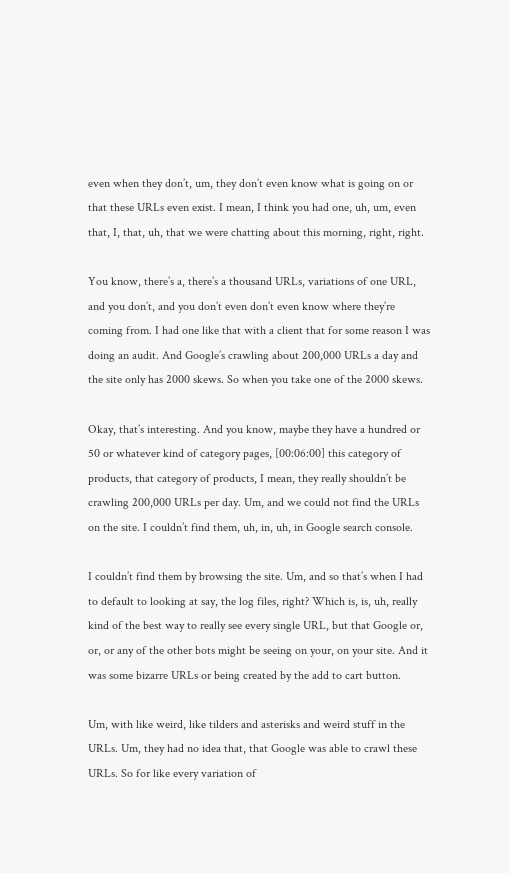even when they don’t, um, they don’t even know what is going on or that these URLs even exist. I mean, I think you had one, uh, um, even that, I, that, uh, that we were chatting about this morning, right, right.

You know, there’s a, there’s a thousand URLs, variations of one URL, and you don’t, and you don’t even don’t even know where they’re coming from. I had one like that with a client that for some reason I was doing an audit. And Google’s crawling about 200,000 URLs a day and the site only has 2000 skews. So when you take one of the 2000 skews.

Okay, that’s interesting. And you know, maybe they have a hundred or 50 or whatever kind of category pages, [00:06:00] this category of products, that category of products, I mean, they really shouldn’t be crawling 200,000 URLs per day. Um, and we could not find the URLs on the site. I couldn’t find them, uh, in, uh, in Google search console.

I couldn’t find them by browsing the site. Um, and so that’s when I had to default to looking at say, the log files, right? Which is, is, uh, really kind of the best way to really see every single URL, but that Google or, or, or any of the other bots might be seeing on your, on your site. And it was some bizarre URLs or being created by the add to cart button.

Um, with like weird, like tilders and asterisks and weird stuff in the URLs. Um, they had no idea that, that Google was able to crawl these URLs. So for like every variation of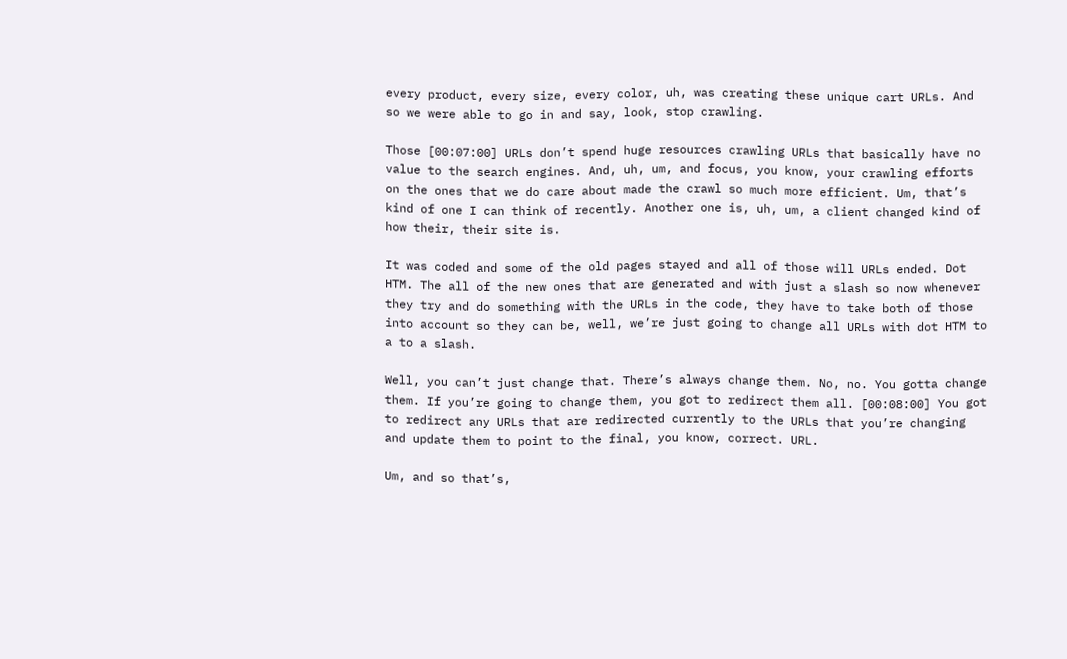every product, every size, every color, uh, was creating these unique cart URLs. And so we were able to go in and say, look, stop crawling.

Those [00:07:00] URLs don’t spend huge resources crawling URLs that basically have no value to the search engines. And, uh, um, and focus, you know, your crawling efforts on the ones that we do care about made the crawl so much more efficient. Um, that’s kind of one I can think of recently. Another one is, uh, um, a client changed kind of how their, their site is.

It was coded and some of the old pages stayed and all of those will URLs ended. Dot HTM. The all of the new ones that are generated and with just a slash so now whenever they try and do something with the URLs in the code, they have to take both of those into account so they can be, well, we’re just going to change all URLs with dot HTM to a to a slash.

Well, you can’t just change that. There’s always change them. No, no. You gotta change them. If you’re going to change them, you got to redirect them all. [00:08:00] You got to redirect any URLs that are redirected currently to the URLs that you’re changing and update them to point to the final, you know, correct. URL.

Um, and so that’s,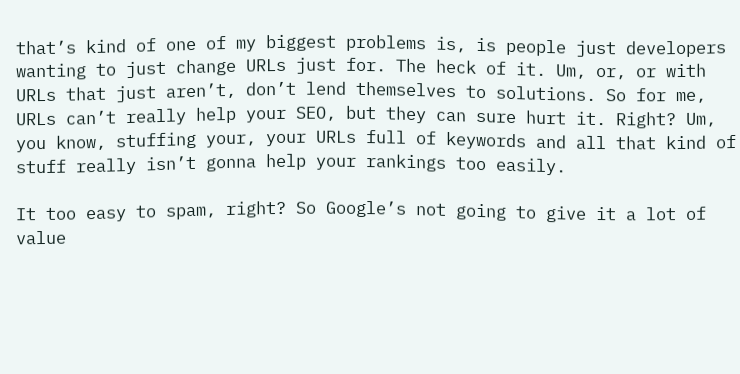that’s kind of one of my biggest problems is, is people just developers wanting to just change URLs just for. The heck of it. Um, or, or with URLs that just aren’t, don’t lend themselves to solutions. So for me, URLs can’t really help your SEO, but they can sure hurt it. Right? Um, you know, stuffing your, your URLs full of keywords and all that kind of stuff really isn’t gonna help your rankings too easily.

It too easy to spam, right? So Google’s not going to give it a lot of value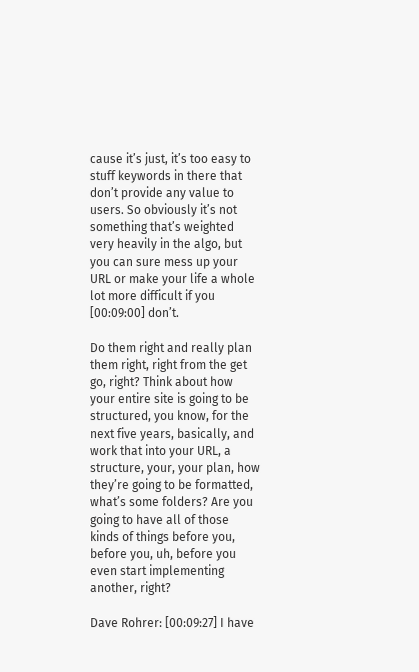cause it’s just, it’s too easy to stuff keywords in there that don’t provide any value to users. So obviously it’s not something that’s weighted very heavily in the algo, but you can sure mess up your URL or make your life a whole lot more difficult if you [00:09:00] don’t.

Do them right and really plan them right, right from the get go, right? Think about how your entire site is going to be structured, you know, for the next five years, basically, and work that into your URL, a structure, your, your plan, how they’re going to be formatted, what’s some folders? Are you going to have all of those kinds of things before you, before you, uh, before you even start implementing another, right?

Dave Rohrer: [00:09:27] I have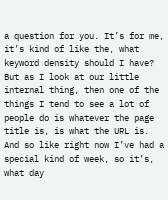a question for you. It’s for me, it’s kind of like the, what keyword density should I have? But as I look at our little internal thing, then one of the things I tend to see a lot of people do is whatever the page title is, is what the URL is. And so like right now I’ve had a special kind of week, so it’s, what day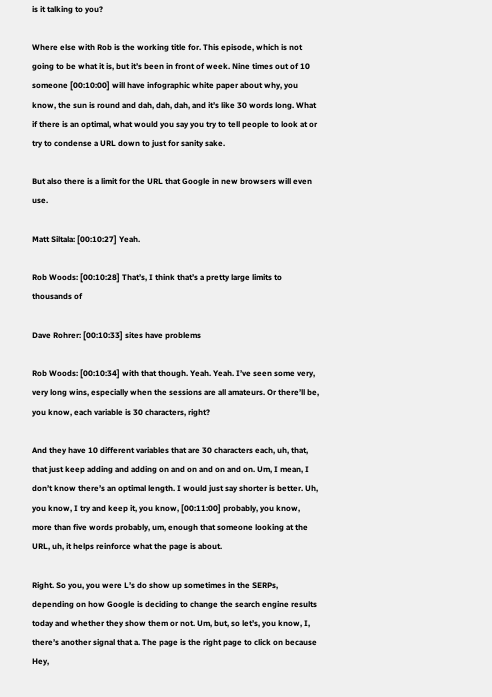is it talking to you?

Where else with Rob is the working title for. This episode, which is not going to be what it is, but it’s been in front of week. Nine times out of 10 someone [00:10:00] will have infographic white paper about why, you know, the sun is round and dah, dah, dah, and it’s like 30 words long. What if there is an optimal, what would you say you try to tell people to look at or try to condense a URL down to just for sanity sake.

But also there is a limit for the URL that Google in new browsers will even use.

Matt Siltala: [00:10:27] Yeah.

Rob Woods: [00:10:28] That’s, I think that’s a pretty large limits to thousands of

Dave Rohrer: [00:10:33] sites have problems

Rob Woods: [00:10:34] with that though. Yeah. Yeah. I’ve seen some very, very long wins, especially when the sessions are all amateurs. Or there’ll be, you know, each variable is 30 characters, right?

And they have 10 different variables that are 30 characters each, uh, that, that just keep adding and adding on and on and on and on. Um, I mean, I don’t know there’s an optimal length. I would just say shorter is better. Uh, you know, I try and keep it, you know, [00:11:00] probably, you know, more than five words probably, um, enough that someone looking at the URL, uh, it helps reinforce what the page is about.

Right. So you, you were L’s do show up sometimes in the SERPs, depending on how Google is deciding to change the search engine results today and whether they show them or not. Um, but, so let’s, you know, I, there’s another signal that a. The page is the right page to click on because Hey,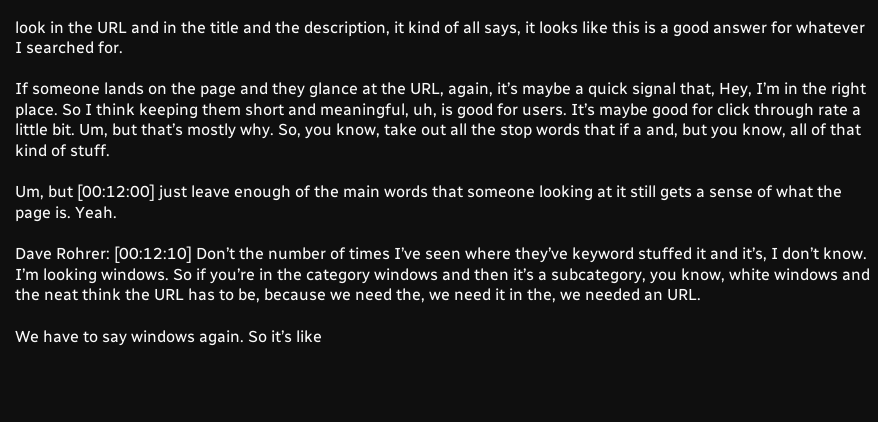look in the URL and in the title and the description, it kind of all says, it looks like this is a good answer for whatever I searched for.

If someone lands on the page and they glance at the URL, again, it’s maybe a quick signal that, Hey, I’m in the right place. So I think keeping them short and meaningful, uh, is good for users. It’s maybe good for click through rate a little bit. Um, but that’s mostly why. So, you know, take out all the stop words that if a and, but you know, all of that kind of stuff.

Um, but [00:12:00] just leave enough of the main words that someone looking at it still gets a sense of what the page is. Yeah.

Dave Rohrer: [00:12:10] Don’t the number of times I’ve seen where they’ve keyword stuffed it and it’s, I don’t know. I’m looking windows. So if you’re in the category windows and then it’s a subcategory, you know, white windows and the neat think the URL has to be, because we need the, we need it in the, we needed an URL.

We have to say windows again. So it’s like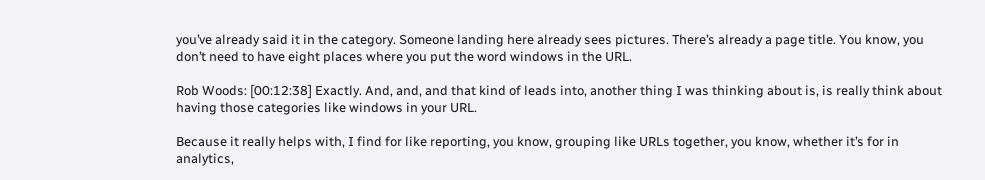you’ve already said it in the category. Someone landing here already sees pictures. There’s already a page title. You know, you don’t need to have eight places where you put the word windows in the URL.

Rob Woods: [00:12:38] Exactly. And, and, and that kind of leads into, another thing I was thinking about is, is really think about having those categories like windows in your URL.

Because it really helps with, I find for like reporting, you know, grouping like URLs together, you know, whether it’s for in analytics,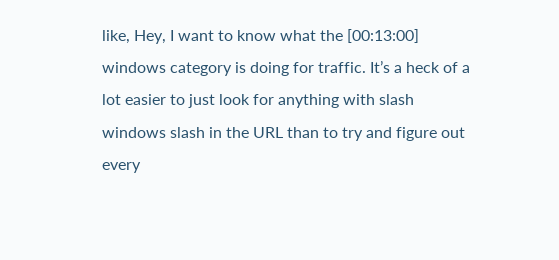like, Hey, I want to know what the [00:13:00] windows category is doing for traffic. It’s a heck of a lot easier to just look for anything with slash windows slash in the URL than to try and figure out every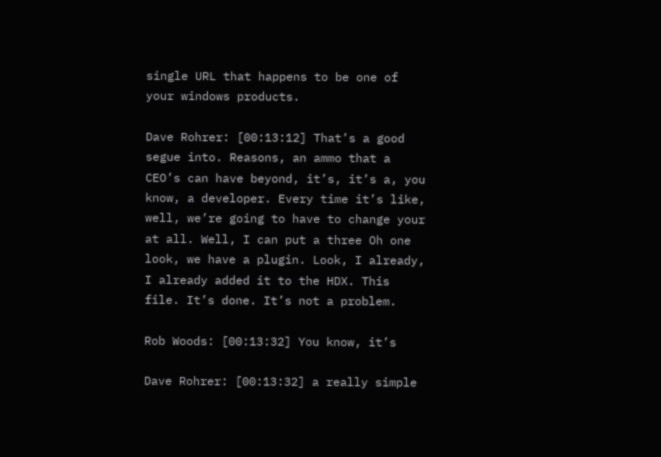single URL that happens to be one of your windows products.

Dave Rohrer: [00:13:12] That’s a good segue into. Reasons, an ammo that a CEO’s can have beyond, it’s, it’s a, you know, a developer. Every time it’s like, well, we’re going to have to change your at all. Well, I can put a three Oh one look, we have a plugin. Look, I already, I already added it to the HDX. This file. It’s done. It’s not a problem.

Rob Woods: [00:13:32] You know, it’s

Dave Rohrer: [00:13:32] a really simple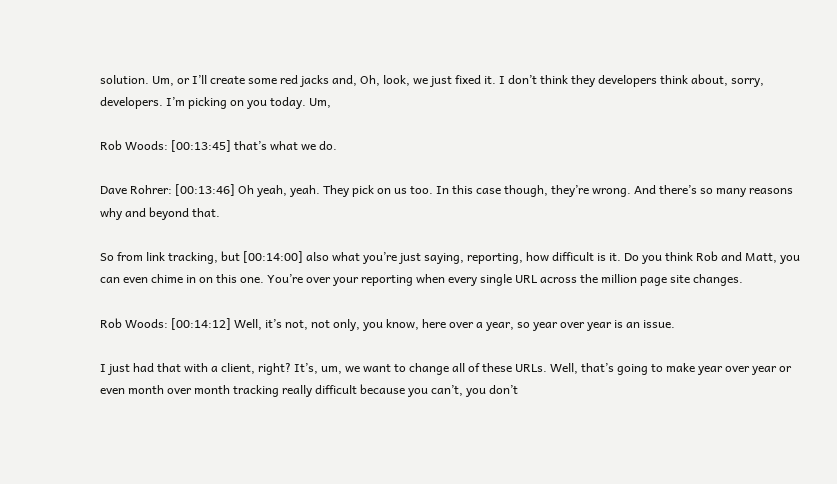solution. Um, or I’ll create some red jacks and, Oh, look, we just fixed it. I don’t think they developers think about, sorry, developers. I’m picking on you today. Um,

Rob Woods: [00:13:45] that’s what we do.

Dave Rohrer: [00:13:46] Oh yeah, yeah. They pick on us too. In this case though, they’re wrong. And there’s so many reasons why and beyond that.

So from link tracking, but [00:14:00] also what you’re just saying, reporting, how difficult is it. Do you think Rob and Matt, you can even chime in on this one. You’re over your reporting when every single URL across the million page site changes.

Rob Woods: [00:14:12] Well, it’s not, not only, you know, here over a year, so year over year is an issue.

I just had that with a client, right? It’s, um, we want to change all of these URLs. Well, that’s going to make year over year or even month over month tracking really difficult because you can’t, you don’t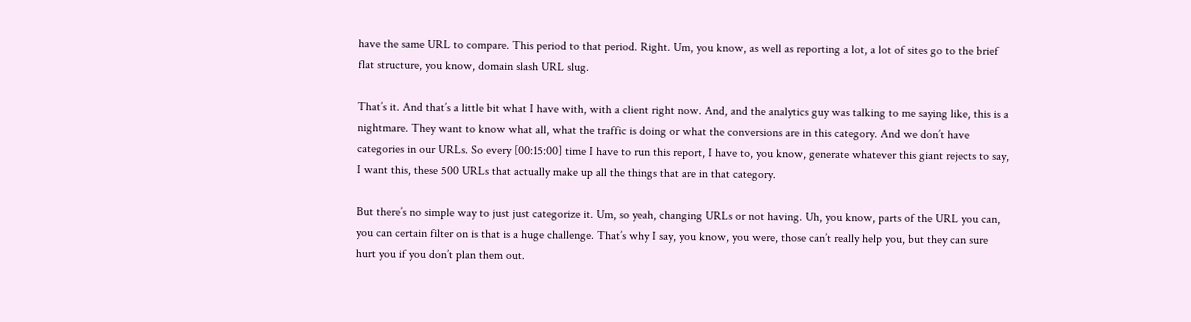have the same URL to compare. This period to that period. Right. Um, you know, as well as reporting a lot, a lot of sites go to the brief flat structure, you know, domain slash URL slug.

That’s it. And that’s a little bit what I have with, with a client right now. And, and the analytics guy was talking to me saying like, this is a nightmare. They want to know what all, what the traffic is doing or what the conversions are in this category. And we don’t have categories in our URLs. So every [00:15:00] time I have to run this report, I have to, you know, generate whatever this giant rejects to say, I want this, these 500 URLs that actually make up all the things that are in that category.

But there’s no simple way to just just categorize it. Um, so yeah, changing URLs or not having. Uh, you know, parts of the URL you can, you can certain filter on is that is a huge challenge. That’s why I say, you know, you were, those can’t really help you, but they can sure hurt you if you don’t plan them out.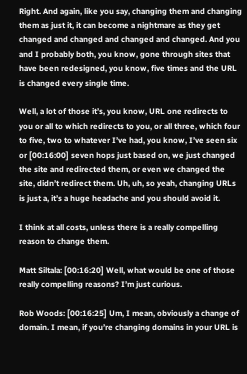Right. And again, like you say, changing them and changing them as just it, it can become a nightmare as they get changed and changed and changed and changed. And you and I probably both, you know, gone through sites that have been redesigned, you know, five times and the URL is changed every single time.

Well, a lot of those it’s, you know, URL one redirects to you or all to which redirects to you, or all three, which four to five, two to whatever I’ve had, you know, I’ve seen six or [00:16:00] seven hops just based on, we just changed the site and redirected them, or even we changed the site, didn’t redirect them. Uh, uh, so yeah, changing URLs is just a, it’s a huge headache and you should avoid it.

I think at all costs, unless there is a really compelling reason to change them.

Matt Siltala: [00:16:20] Well, what would be one of those really compelling reasons? I’m just curious.

Rob Woods: [00:16:25] Um, I mean, obviously a change of domain. I mean, if you’re changing domains in your URL is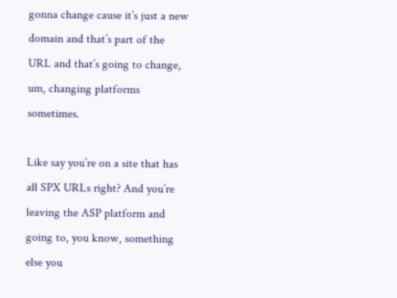gonna change cause it’s just a new domain and that’s part of the URL and that’s going to change, um, changing platforms sometimes.

Like say you’re on a site that has all SPX URLs right? And you’re leaving the ASP platform and going to, you know, something else you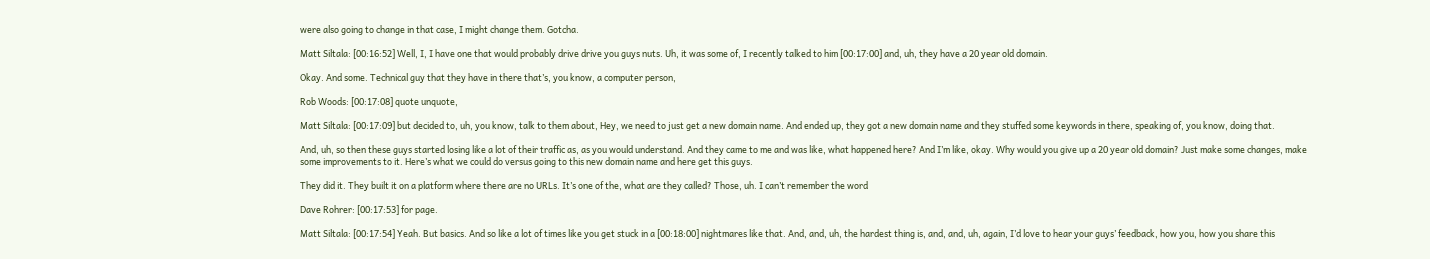were also going to change in that case, I might change them. Gotcha.

Matt Siltala: [00:16:52] Well, I, I have one that would probably drive drive you guys nuts. Uh, it was some of, I recently talked to him [00:17:00] and, uh, they have a 20 year old domain.

Okay. And some. Technical guy that they have in there that’s, you know, a computer person,

Rob Woods: [00:17:08] quote unquote,

Matt Siltala: [00:17:09] but decided to, uh, you know, talk to them about, Hey, we need to just get a new domain name. And ended up, they got a new domain name and they stuffed some keywords in there, speaking of, you know, doing that.

And, uh, so then these guys started losing like a lot of their traffic as, as you would understand. And they came to me and was like, what happened here? And I’m like, okay. Why would you give up a 20 year old domain? Just make some changes, make some improvements to it. Here’s what we could do versus going to this new domain name and here get this guys.

They did it. They built it on a platform where there are no URLs. It’s one of the, what are they called? Those, uh. I can’t remember the word

Dave Rohrer: [00:17:53] for page.

Matt Siltala: [00:17:54] Yeah. But basics. And so like a lot of times like you get stuck in a [00:18:00] nightmares like that. And, and, uh, the hardest thing is, and, and, uh, again, I’d love to hear your guys’ feedback, how you, how you share this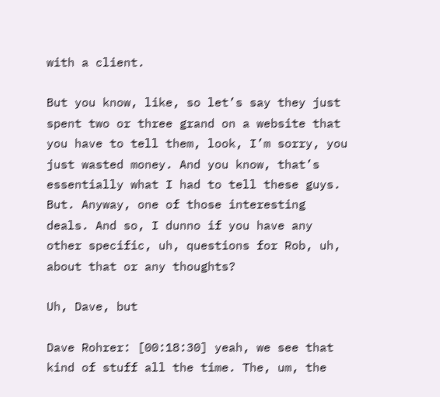with a client.

But you know, like, so let’s say they just spent two or three grand on a website that you have to tell them, look, I’m sorry, you just wasted money. And you know, that’s essentially what I had to tell these guys. But. Anyway, one of those interesting deals. And so, I dunno if you have any other specific, uh, questions for Rob, uh, about that or any thoughts?

Uh, Dave, but

Dave Rohrer: [00:18:30] yeah, we see that kind of stuff all the time. The, um, the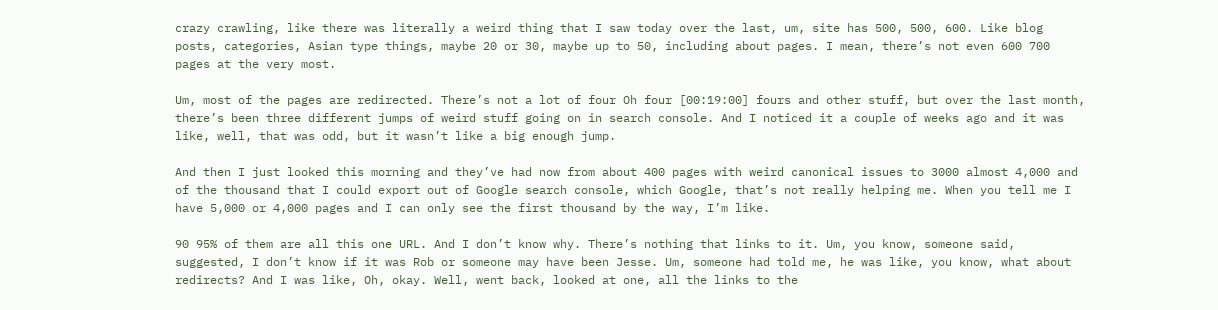crazy crawling, like there was literally a weird thing that I saw today over the last, um, site has 500, 500, 600. Like blog posts, categories, Asian type things, maybe 20 or 30, maybe up to 50, including about pages. I mean, there’s not even 600 700 pages at the very most.

Um, most of the pages are redirected. There’s not a lot of four Oh four [00:19:00] fours and other stuff, but over the last month, there’s been three different jumps of weird stuff going on in search console. And I noticed it a couple of weeks ago and it was like, well, that was odd, but it wasn’t like a big enough jump.

And then I just looked this morning and they’ve had now from about 400 pages with weird canonical issues to 3000 almost 4,000 and of the thousand that I could export out of Google search console, which Google, that’s not really helping me. When you tell me I have 5,000 or 4,000 pages and I can only see the first thousand by the way, I’m like.

90 95% of them are all this one URL. And I don’t know why. There’s nothing that links to it. Um, you know, someone said, suggested, I don’t know if it was Rob or someone may have been Jesse. Um, someone had told me, he was like, you know, what about redirects? And I was like, Oh, okay. Well, went back, looked at one, all the links to the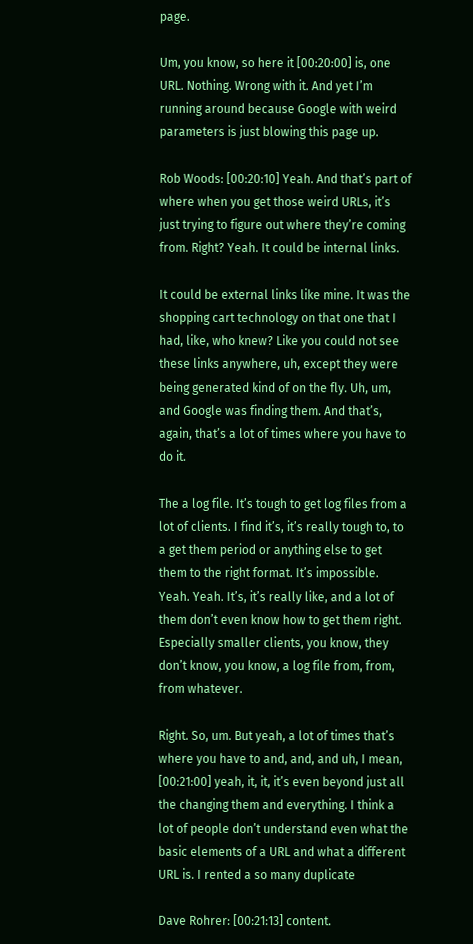page.

Um, you know, so here it [00:20:00] is, one URL. Nothing. Wrong with it. And yet I’m running around because Google with weird parameters is just blowing this page up.

Rob Woods: [00:20:10] Yeah. And that’s part of where when you get those weird URLs, it’s just trying to figure out where they’re coming from. Right? Yeah. It could be internal links.

It could be external links like mine. It was the shopping cart technology on that one that I had, like, who knew? Like you could not see these links anywhere, uh, except they were being generated kind of on the fly. Uh, um, and Google was finding them. And that’s, again, that’s a lot of times where you have to do it.

The a log file. It’s tough to get log files from a lot of clients. I find it’s, it’s really tough to, to a get them period or anything else to get them to the right format. It’s impossible. Yeah. Yeah. It’s, it’s really like, and a lot of them don’t even know how to get them right. Especially smaller clients, you know, they don’t know, you know, a log file from, from, from whatever.

Right. So, um. But yeah, a lot of times that’s where you have to and, and, and uh, I mean, [00:21:00] yeah, it, it, it’s even beyond just all the changing them and everything. I think a lot of people don’t understand even what the basic elements of a URL and what a different URL is. I rented a so many duplicate

Dave Rohrer: [00:21:13] content.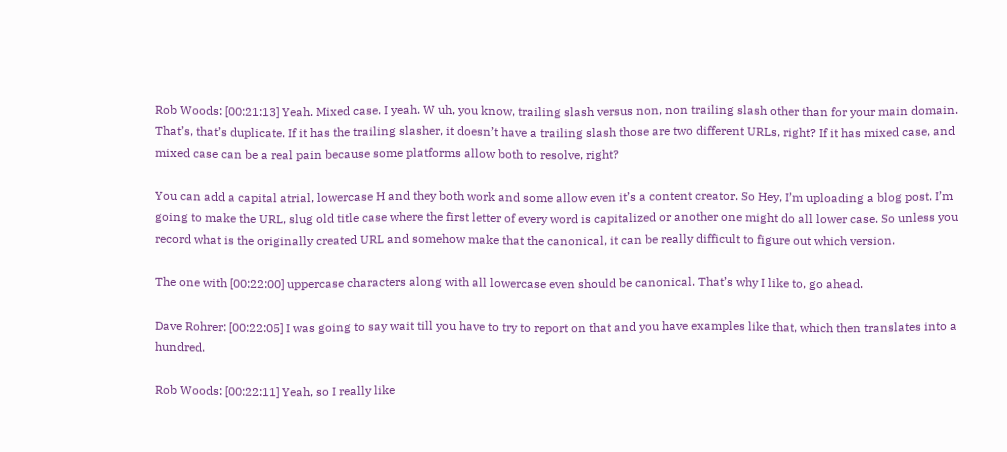Rob Woods: [00:21:13] Yeah. Mixed case. I yeah. W uh, you know, trailing slash versus non, non trailing slash other than for your main domain. That’s, that’s duplicate. If it has the trailing slasher, it doesn’t have a trailing slash those are two different URLs, right? If it has mixed case, and mixed case can be a real pain because some platforms allow both to resolve, right?

You can add a capital atrial, lowercase H and they both work and some allow even it’s a content creator. So Hey, I’m uploading a blog post. I’m going to make the URL, slug old title case where the first letter of every word is capitalized or another one might do all lower case. So unless you record what is the originally created URL and somehow make that the canonical, it can be really difficult to figure out which version.

The one with [00:22:00] uppercase characters along with all lowercase even should be canonical. That’s why I like to, go ahead.

Dave Rohrer: [00:22:05] I was going to say wait till you have to try to report on that and you have examples like that, which then translates into a hundred.

Rob Woods: [00:22:11] Yeah, so I really like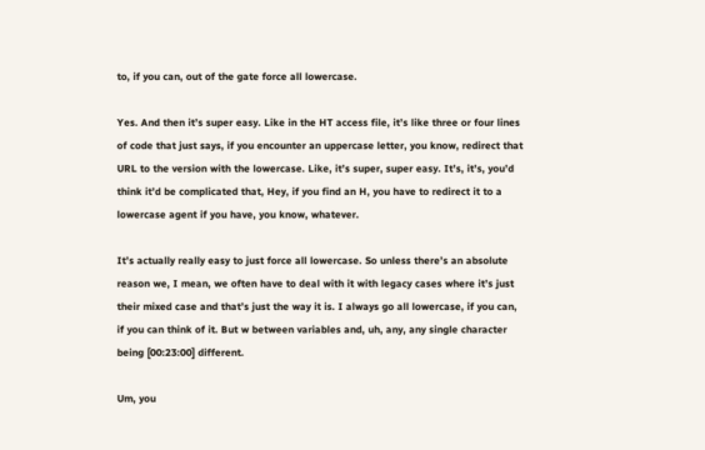to, if you can, out of the gate force all lowercase.

Yes. And then it’s super easy. Like in the HT access file, it’s like three or four lines of code that just says, if you encounter an uppercase letter, you know, redirect that URL to the version with the lowercase. Like, it’s super, super easy. It’s, it’s, you’d think it’d be complicated that, Hey, if you find an H, you have to redirect it to a lowercase agent if you have, you know, whatever.

It’s actually really easy to just force all lowercase. So unless there’s an absolute reason we, I mean, we often have to deal with it with legacy cases where it’s just their mixed case and that’s just the way it is. I always go all lowercase, if you can, if you can think of it. But w between variables and, uh, any, any single character being [00:23:00] different.

Um, you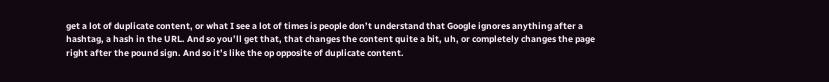get a lot of duplicate content, or what I see a lot of times is people don’t understand that Google ignores anything after a hashtag, a hash in the URL. And so you’ll get that, that changes the content quite a bit, uh, or completely changes the page right after the pound sign. And so it’s like the op opposite of duplicate content.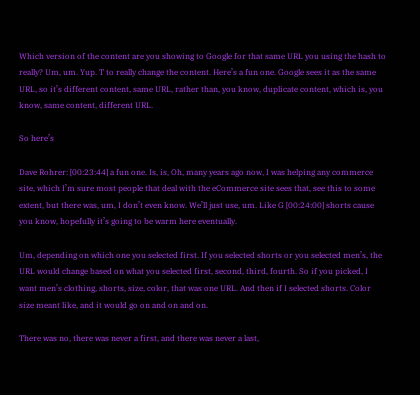Which version of the content are you showing to Google for that same URL you using the hash to really? Um, um. Yup. T to really change the content. Here’s a fun one. Google sees it as the same URL, so it’s different content, same URL, rather than, you know, duplicate content, which is, you know, same content, different URL.

So here’s

Dave Rohrer: [00:23:44] a fun one. Is, is, Oh, many years ago now, I was helping any commerce site, which I’m sure most people that deal with the eCommerce site sees that, see this to some extent, but there was, um, I don’t even know. We’ll just use, um. Like G [00:24:00] shorts cause you know, hopefully it’s going to be warm here eventually.

Um, depending on which one you selected first. If you selected shorts or you selected men’s, the URL would change based on what you selected first, second, third, fourth. So if you picked, I want men’s clothing, shorts, size, color, that was one URL. And then if I selected shorts. Color size meant like, and it would go on and on and on.

There was no, there was never a first, and there was never a last,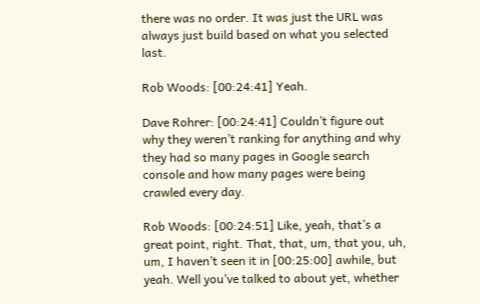there was no order. It was just the URL was always just build based on what you selected last.

Rob Woods: [00:24:41] Yeah.

Dave Rohrer: [00:24:41] Couldn’t figure out why they weren’t ranking for anything and why they had so many pages in Google search console and how many pages were being crawled every day.

Rob Woods: [00:24:51] Like, yeah, that’s a great point, right. That, that, um, that you, uh, um, I haven’t seen it in [00:25:00] awhile, but yeah. Well you’ve talked to about yet, whether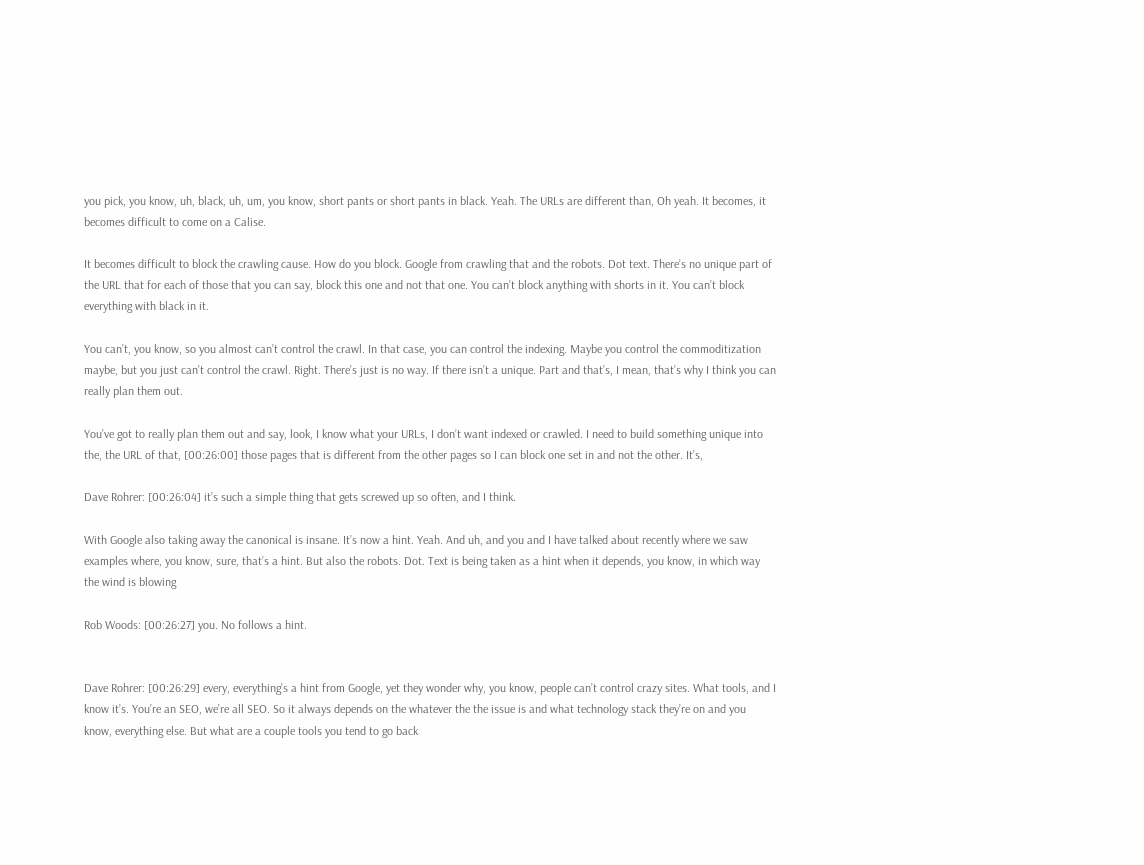you pick, you know, uh, black, uh, um, you know, short pants or short pants in black. Yeah. The URLs are different than, Oh yeah. It becomes, it becomes difficult to come on a Calise.

It becomes difficult to block the crawling cause. How do you block. Google from crawling that and the robots. Dot text. There’s no unique part of the URL that for each of those that you can say, block this one and not that one. You can’t block anything with shorts in it. You can’t block everything with black in it.

You can’t, you know, so you almost can’t control the crawl. In that case, you can control the indexing. Maybe you control the commoditization maybe, but you just can’t control the crawl. Right. There’s just is no way. If there isn’t a unique. Part and that’s, I mean, that’s why I think you can really plan them out.

You’ve got to really plan them out and say, look, I know what your URLs, I don’t want indexed or crawled. I need to build something unique into the, the URL of that, [00:26:00] those pages that is different from the other pages so I can block one set in and not the other. It’s,

Dave Rohrer: [00:26:04] it’s such a simple thing that gets screwed up so often, and I think.

With Google also taking away the canonical is insane. It’s now a hint. Yeah. And uh, and you and I have talked about recently where we saw examples where, you know, sure, that’s a hint. But also the robots. Dot. Text is being taken as a hint when it depends, you know, in which way the wind is blowing

Rob Woods: [00:26:27] you. No follows a hint.


Dave Rohrer: [00:26:29] every, everything’s a hint from Google, yet they wonder why, you know, people can’t control crazy sites. What tools, and I know it’s. You’re an SEO, we’re all SEO. So it always depends on the whatever the the issue is and what technology stack they’re on and you know, everything else. But what are a couple tools you tend to go back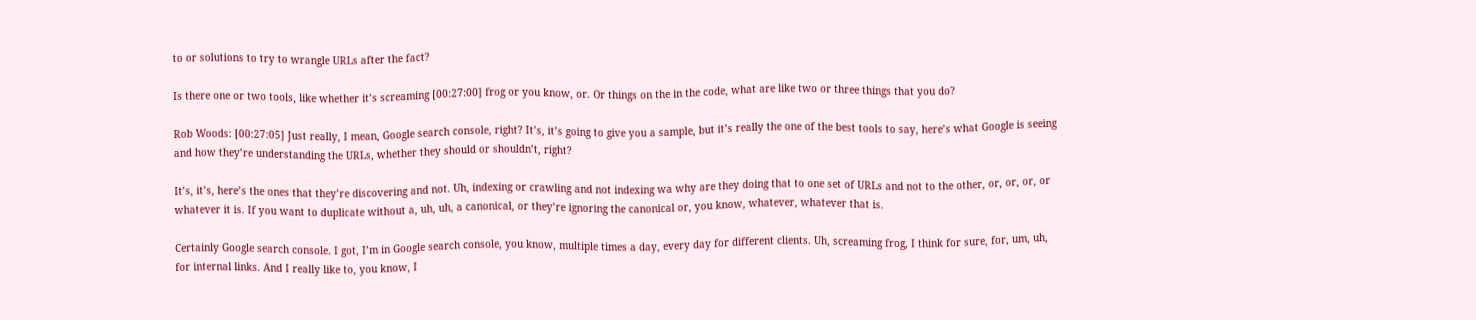to or solutions to try to wrangle URLs after the fact?

Is there one or two tools, like whether it’s screaming [00:27:00] frog or you know, or. Or things on the in the code, what are like two or three things that you do?

Rob Woods: [00:27:05] Just really, I mean, Google search console, right? It’s, it’s going to give you a sample, but it’s really the one of the best tools to say, here’s what Google is seeing and how they’re understanding the URLs, whether they should or shouldn’t, right?

It’s, it’s, here’s the ones that they’re discovering and not. Uh, indexing or crawling and not indexing wa why are they doing that to one set of URLs and not to the other, or, or, or, or whatever it is. If you want to duplicate without a, uh, uh, a canonical, or they’re ignoring the canonical or, you know, whatever, whatever that is.

Certainly Google search console. I got, I’m in Google search console, you know, multiple times a day, every day for different clients. Uh, screaming frog, I think for sure, for, um, uh, for internal links. And I really like to, you know, I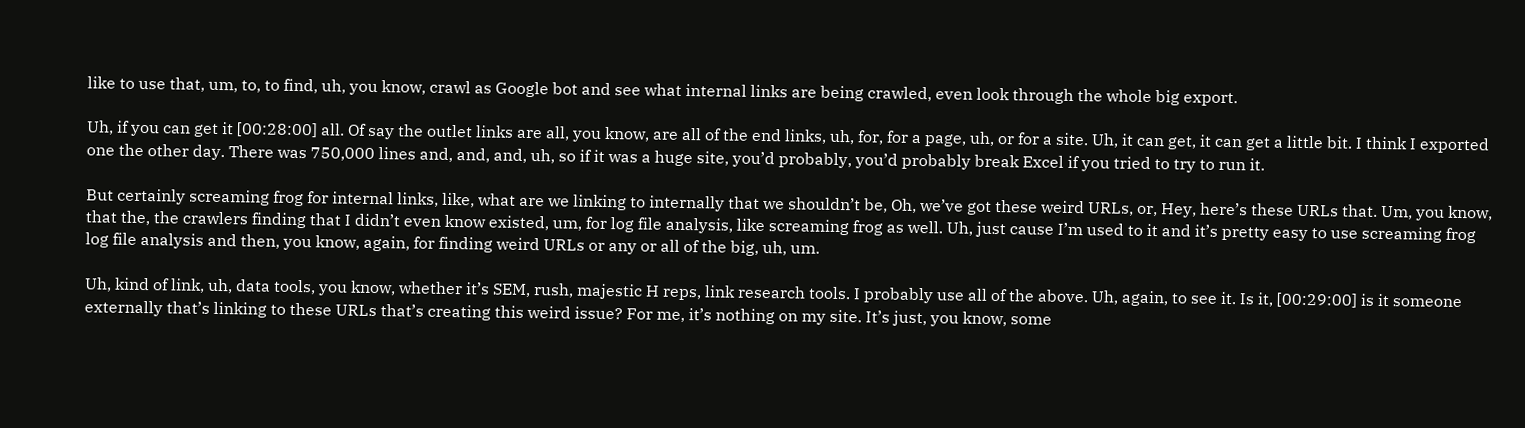like to use that, um, to, to find, uh, you know, crawl as Google bot and see what internal links are being crawled, even look through the whole big export.

Uh, if you can get it [00:28:00] all. Of say the outlet links are all, you know, are all of the end links, uh, for, for a page, uh, or for a site. Uh, it can get, it can get a little bit. I think I exported one the other day. There was 750,000 lines and, and, and, uh, so if it was a huge site, you’d probably, you’d probably break Excel if you tried to try to run it.

But certainly screaming frog for internal links, like, what are we linking to internally that we shouldn’t be, Oh, we’ve got these weird URLs, or, Hey, here’s these URLs that. Um, you know, that the, the crawlers finding that I didn’t even know existed, um, for log file analysis, like screaming frog as well. Uh, just cause I’m used to it and it’s pretty easy to use screaming frog log file analysis and then, you know, again, for finding weird URLs or any or all of the big, uh, um.

Uh, kind of link, uh, data tools, you know, whether it’s SEM, rush, majestic H reps, link research tools. I probably use all of the above. Uh, again, to see it. Is it, [00:29:00] is it someone externally that’s linking to these URLs that’s creating this weird issue? For me, it’s nothing on my site. It’s just, you know, some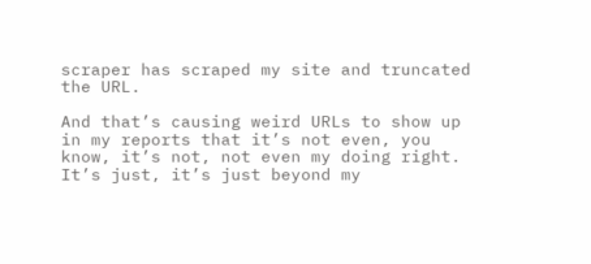scraper has scraped my site and truncated the URL.

And that’s causing weird URLs to show up in my reports that it’s not even, you know, it’s not, not even my doing right. It’s just, it’s just beyond my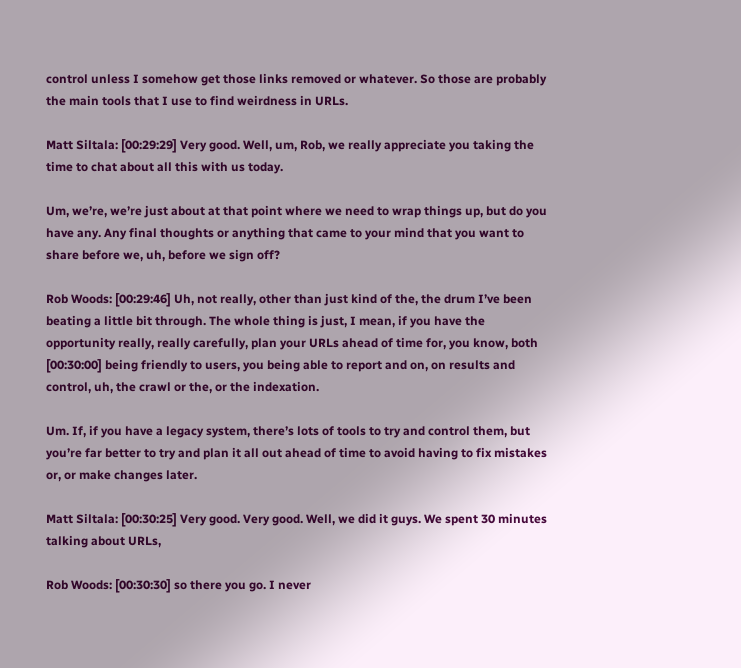control unless I somehow get those links removed or whatever. So those are probably the main tools that I use to find weirdness in URLs.

Matt Siltala: [00:29:29] Very good. Well, um, Rob, we really appreciate you taking the time to chat about all this with us today.

Um, we’re, we’re just about at that point where we need to wrap things up, but do you have any. Any final thoughts or anything that came to your mind that you want to share before we, uh, before we sign off?

Rob Woods: [00:29:46] Uh, not really, other than just kind of the, the drum I’ve been beating a little bit through. The whole thing is just, I mean, if you have the opportunity really, really carefully, plan your URLs ahead of time for, you know, both [00:30:00] being friendly to users, you being able to report and on, on results and control, uh, the crawl or the, or the indexation.

Um. If, if you have a legacy system, there’s lots of tools to try and control them, but you’re far better to try and plan it all out ahead of time to avoid having to fix mistakes or, or make changes later.

Matt Siltala: [00:30:25] Very good. Very good. Well, we did it guys. We spent 30 minutes talking about URLs,

Rob Woods: [00:30:30] so there you go. I never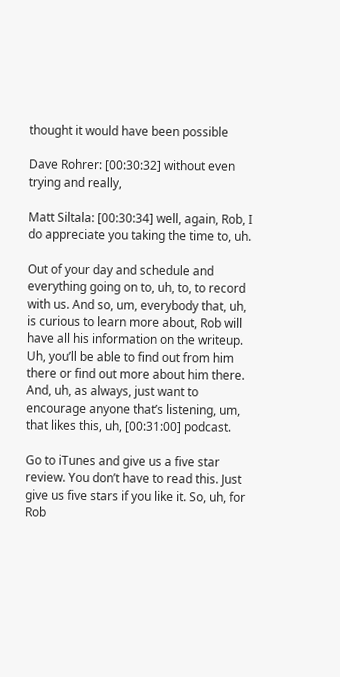thought it would have been possible

Dave Rohrer: [00:30:32] without even trying and really,

Matt Siltala: [00:30:34] well, again, Rob, I do appreciate you taking the time to, uh.

Out of your day and schedule and everything going on to, uh, to, to record with us. And so, um, everybody that, uh, is curious to learn more about, Rob will have all his information on the writeup. Uh, you’ll be able to find out from him there or find out more about him there. And, uh, as always, just want to encourage anyone that’s listening, um, that likes this, uh, [00:31:00] podcast.

Go to iTunes and give us a five star review. You don’t have to read this. Just give us five stars if you like it. So, uh, for Rob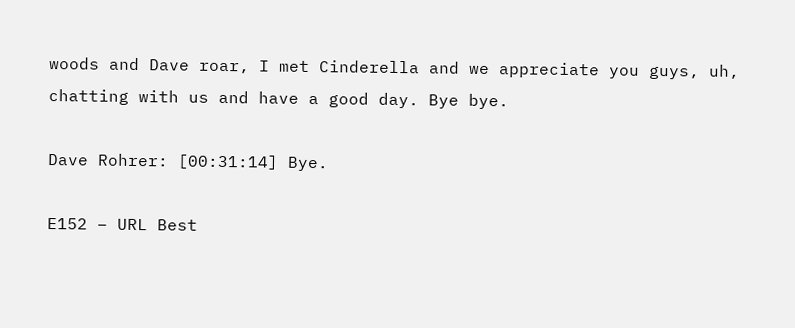woods and Dave roar, I met Cinderella and we appreciate you guys, uh, chatting with us and have a good day. Bye bye.

Dave Rohrer: [00:31:14] Bye.

E152 – URL Best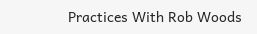Practices With Rob Woods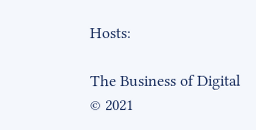Hosts:

The Business of Digital © 2021